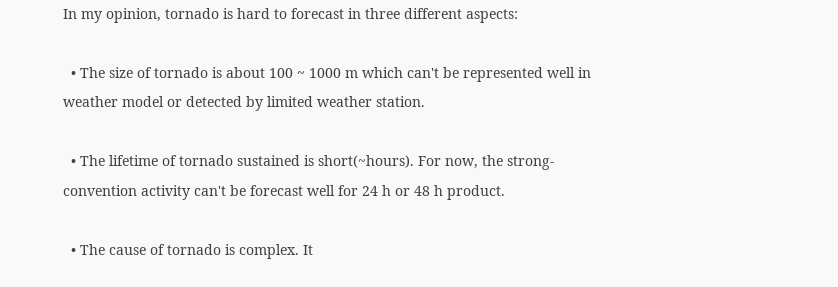In my opinion, tornado is hard to forecast in three different aspects:

  • The size of tornado is about 100 ~ 1000 m which can't be represented well in weather model or detected by limited weather station.

  • The lifetime of tornado sustained is short(~hours). For now, the strong-convention activity can't be forecast well for 24 h or 48 h product.

  • The cause of tornado is complex. It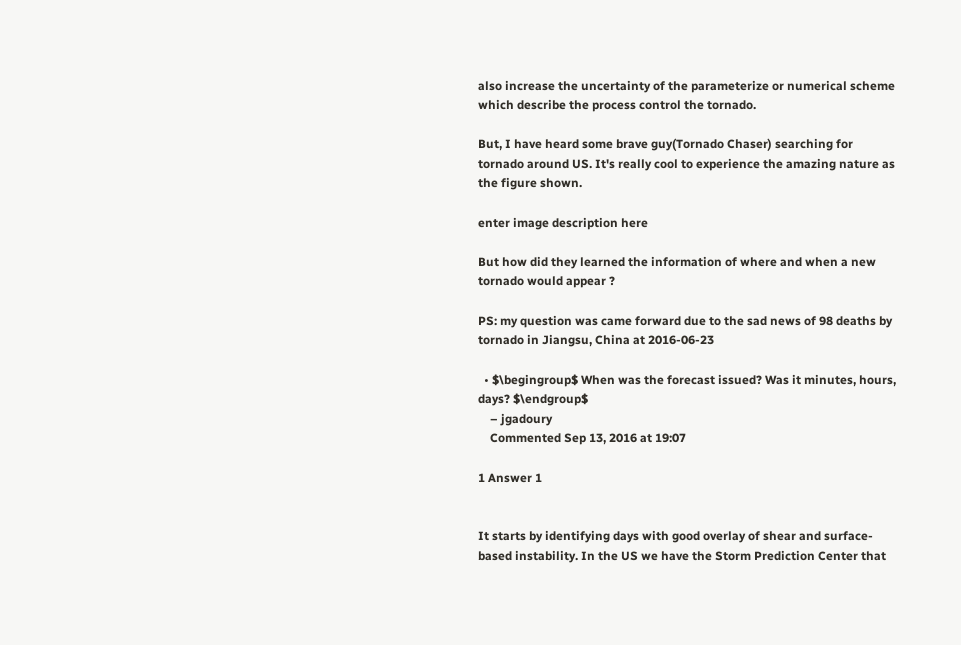also increase the uncertainty of the parameterize or numerical scheme which describe the process control the tornado.

But, I have heard some brave guy(Tornado Chaser) searching for tornado around US. It's really cool to experience the amazing nature as the figure shown.

enter image description here

But how did they learned the information of where and when a new tornado would appear ?

PS: my question was came forward due to the sad news of 98 deaths by tornado in Jiangsu, China at 2016-06-23

  • $\begingroup$ When was the forecast issued? Was it minutes, hours, days? $\endgroup$
    – jgadoury
    Commented Sep 13, 2016 at 19:07

1 Answer 1


It starts by identifying days with good overlay of shear and surface-based instability. In the US we have the Storm Prediction Center that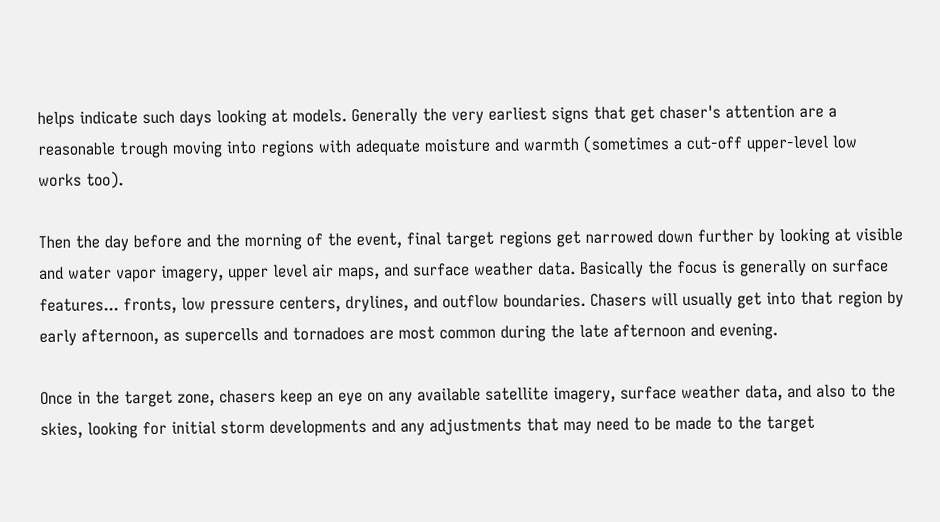helps indicate such days looking at models. Generally the very earliest signs that get chaser's attention are a reasonable trough moving into regions with adequate moisture and warmth (sometimes a cut-off upper-level low works too).

Then the day before and the morning of the event, final target regions get narrowed down further by looking at visible and water vapor imagery, upper level air maps, and surface weather data. Basically the focus is generally on surface features... fronts, low pressure centers, drylines, and outflow boundaries. Chasers will usually get into that region by early afternoon, as supercells and tornadoes are most common during the late afternoon and evening.

Once in the target zone, chasers keep an eye on any available satellite imagery, surface weather data, and also to the skies, looking for initial storm developments and any adjustments that may need to be made to the target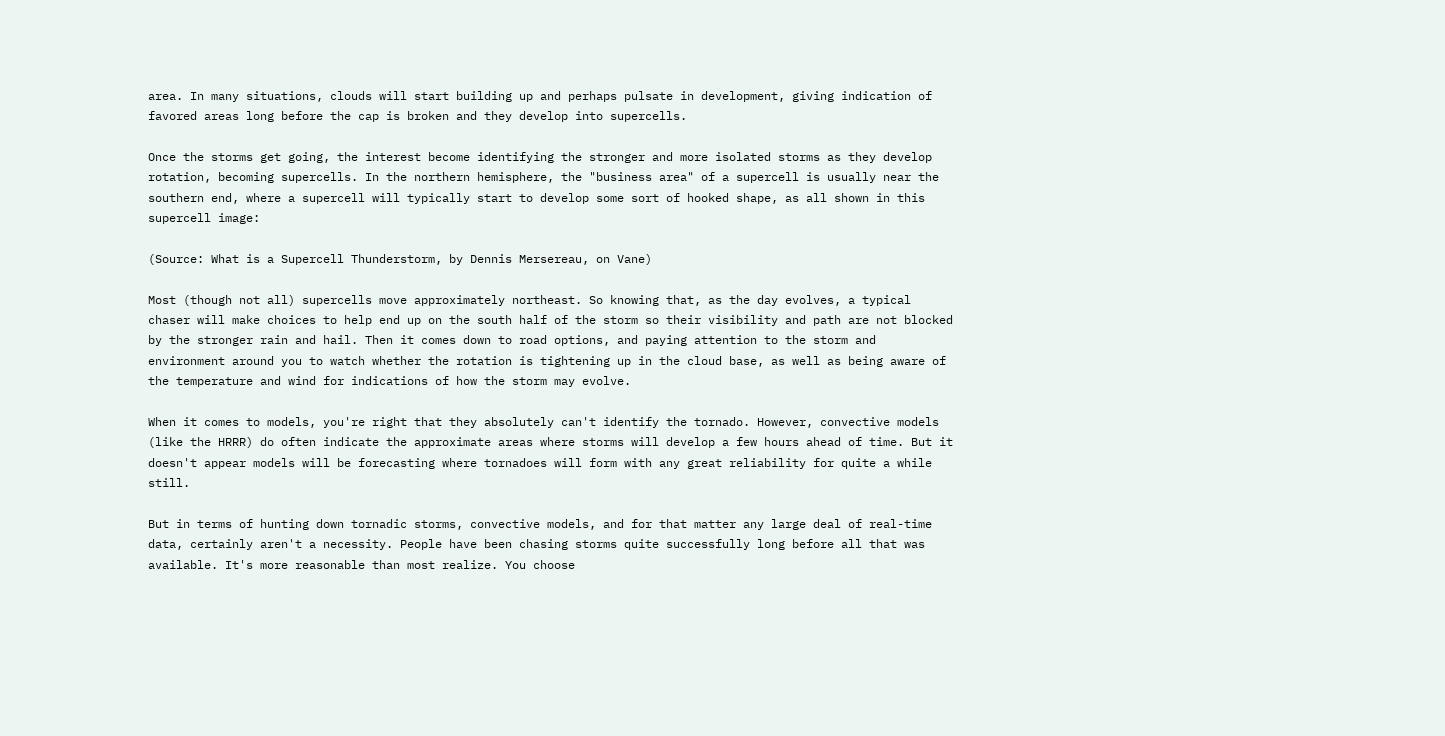area. In many situations, clouds will start building up and perhaps pulsate in development, giving indication of favored areas long before the cap is broken and they develop into supercells.

Once the storms get going, the interest become identifying the stronger and more isolated storms as they develop rotation, becoming supercells. In the northern hemisphere, the "business area" of a supercell is usually near the southern end, where a supercell will typically start to develop some sort of hooked shape, as all shown in this supercell image:

(Source: What is a Supercell Thunderstorm, by Dennis Mersereau, on Vane)

Most (though not all) supercells move approximately northeast. So knowing that, as the day evolves, a typical chaser will make choices to help end up on the south half of the storm so their visibility and path are not blocked by the stronger rain and hail. Then it comes down to road options, and paying attention to the storm and environment around you to watch whether the rotation is tightening up in the cloud base, as well as being aware of the temperature and wind for indications of how the storm may evolve.

When it comes to models, you're right that they absolutely can't identify the tornado. However, convective models (like the HRRR) do often indicate the approximate areas where storms will develop a few hours ahead of time. But it doesn't appear models will be forecasting where tornadoes will form with any great reliability for quite a while still.

But in terms of hunting down tornadic storms, convective models, and for that matter any large deal of real-time data, certainly aren't a necessity. People have been chasing storms quite successfully long before all that was available. It's more reasonable than most realize. You choose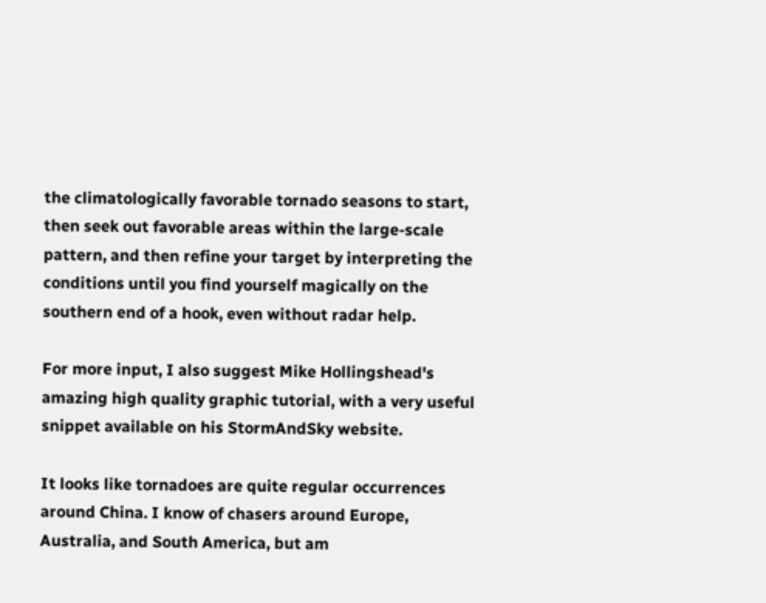the climatologically favorable tornado seasons to start, then seek out favorable areas within the large-scale pattern, and then refine your target by interpreting the conditions until you find yourself magically on the southern end of a hook, even without radar help.

For more input, I also suggest Mike Hollingshead's amazing high quality graphic tutorial, with a very useful snippet available on his StormAndSky website.

It looks like tornadoes are quite regular occurrences around China. I know of chasers around Europe, Australia, and South America, but am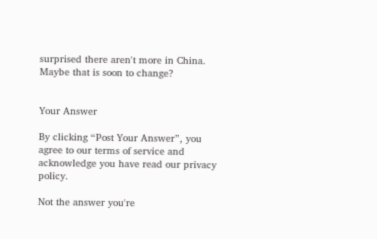surprised there aren't more in China. Maybe that is soon to change?


Your Answer

By clicking “Post Your Answer”, you agree to our terms of service and acknowledge you have read our privacy policy.

Not the answer you're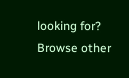looking for? Browse other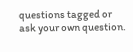questions tagged or ask your own question.